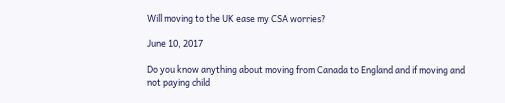Will moving to the UK ease my CSA worries?

June 10, 2017

Do you know anything about moving from Canada to England and if moving and not paying child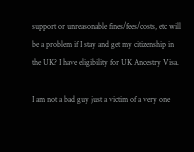support or unreasonable fines/fees/costs, etc will be a problem if I stay and get my citizenship in the UK? I have eligibility for UK Ancestry Visa.

I am not a bad guy just a victim of a very one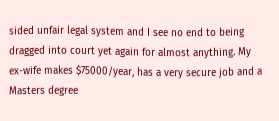sided unfair legal system and I see no end to being dragged into court yet again for almost anything. My ex-wife makes $75000/year, has a very secure job and a Masters degree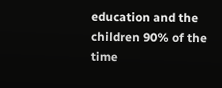education and the children 90% of the time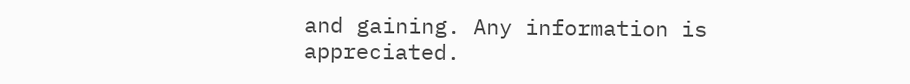and gaining. Any information is appreciated.